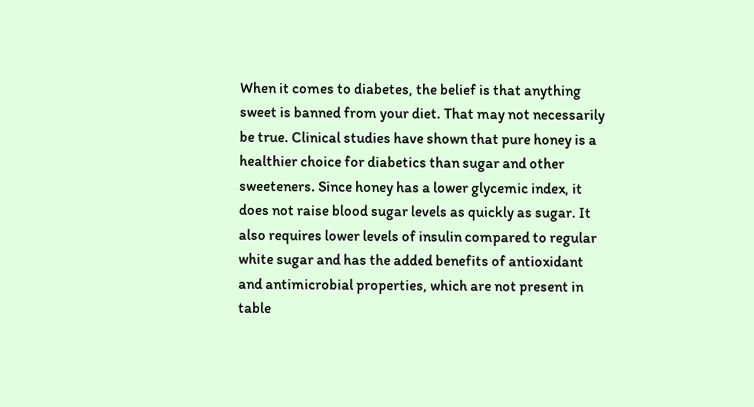When it comes to diabetes, the belief is that anything sweet is banned from your diet. That may not necessarily be true. Clinical studies have shown that pure honey is a healthier choice for diabetics than sugar and other sweeteners. Since honey has a lower glycemic index, it does not raise blood sugar levels as quickly as sugar. It also requires lower levels of insulin compared to regular white sugar and has the added benefits of antioxidant and antimicrobial properties, which are not present in table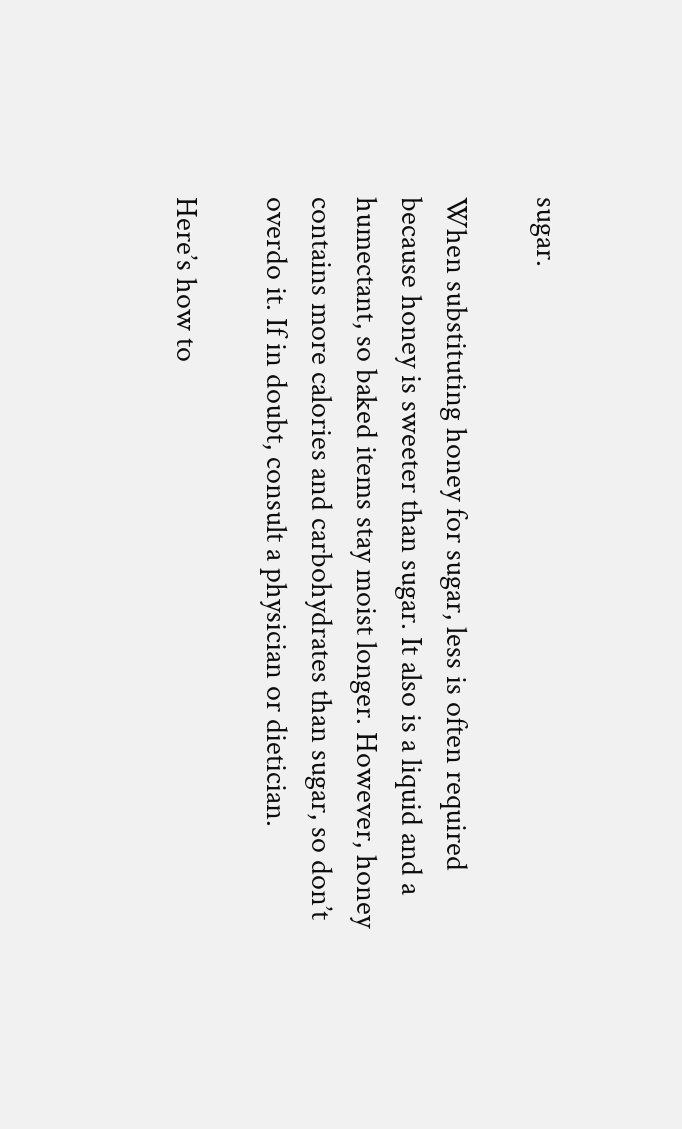sugar.

When substituting honey for sugar, less is often required because honey is sweeter than sugar. It also is a liquid and a humectant, so baked items stay moist longer. However, honey contains more calories and carbohydrates than sugar, so don’t overdo it. If in doubt, consult a physician or dietician.

Here’s how to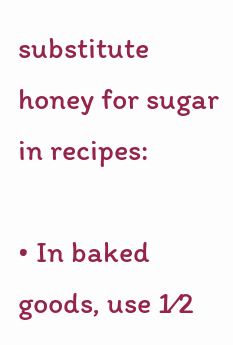substitute honey for sugar in recipes:

• In baked goods, use 1⁄2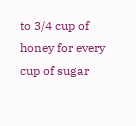to 3/4 cup of honey for every cup of sugar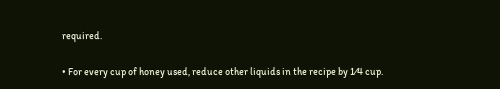required.

• For every cup of honey used, reduce other liquids in the recipe by 1⁄4 cup.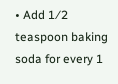• Add 1⁄2 teaspoon baking soda for every 1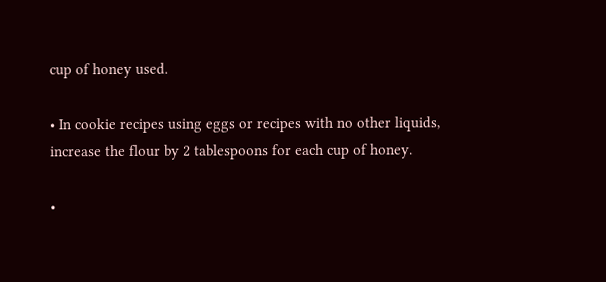cup of honey used.

• In cookie recipes using eggs or recipes with no other liquids, increase the flour by 2 tablespoons for each cup of honey.

•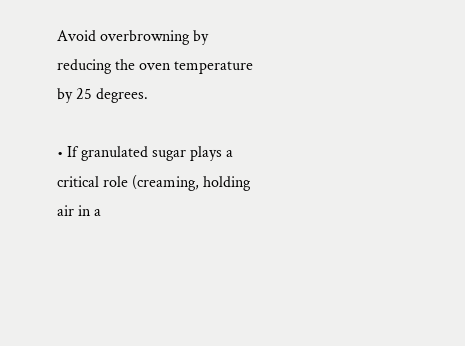Avoid overbrowning by reducing the oven temperature by 25 degrees.

• If granulated sugar plays a critical role (creaming, holding air in a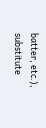batter, etc.), substitute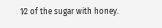1⁄2 of the sugar with honey.